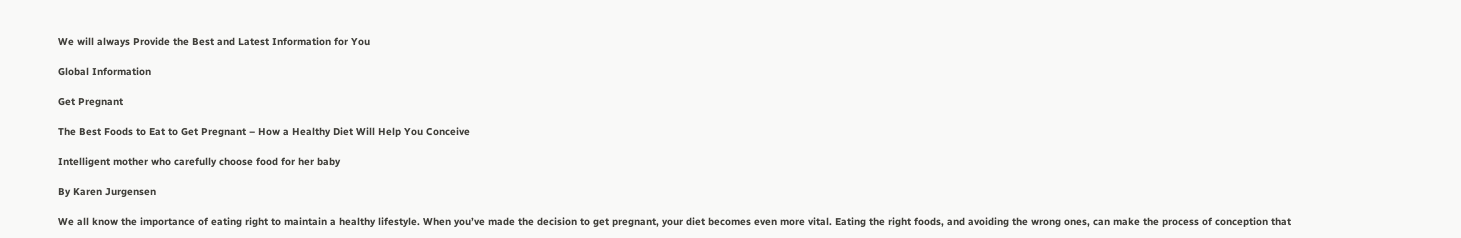We will always Provide the Best and Latest Information for You

Global Information

Get Pregnant

The Best Foods to Eat to Get Pregnant – How a Healthy Diet Will Help You Conceive

Intelligent mother who carefully choose food for her baby

By Karen Jurgensen

We all know the importance of eating right to maintain a healthy lifestyle. When you’ve made the decision to get pregnant, your diet becomes even more vital. Eating the right foods, and avoiding the wrong ones, can make the process of conception that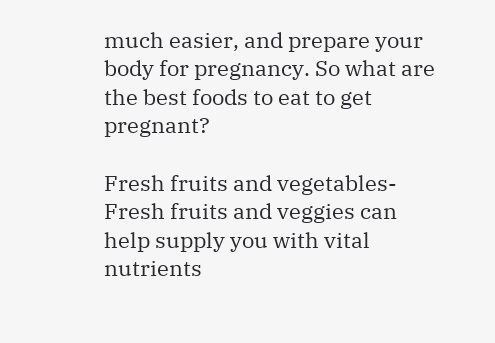much easier, and prepare your body for pregnancy. So what are the best foods to eat to get pregnant?

Fresh fruits and vegetables- Fresh fruits and veggies can help supply you with vital nutrients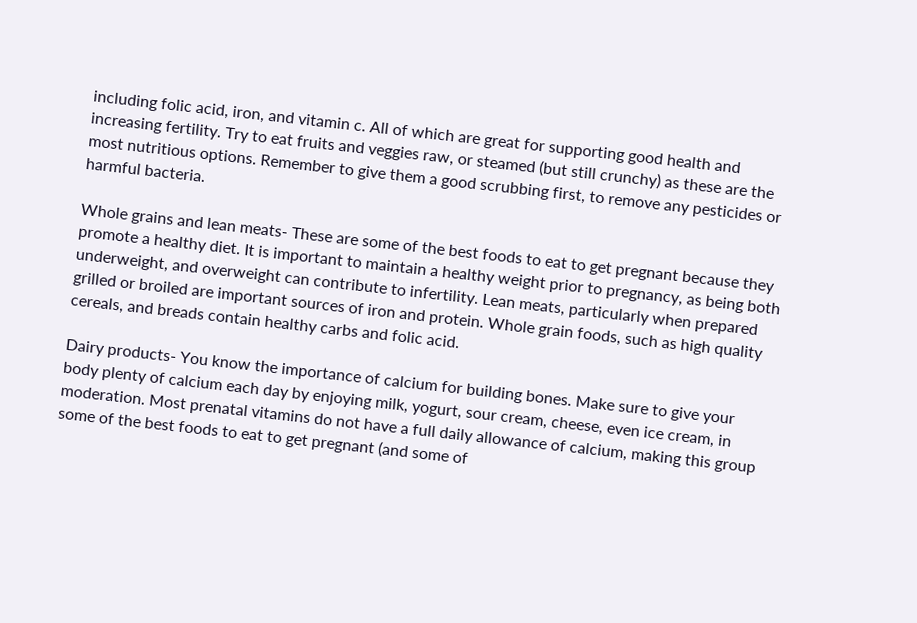including folic acid, iron, and vitamin c. All of which are great for supporting good health and increasing fertility. Try to eat fruits and veggies raw, or steamed (but still crunchy) as these are the most nutritious options. Remember to give them a good scrubbing first, to remove any pesticides or harmful bacteria.

Whole grains and lean meats- These are some of the best foods to eat to get pregnant because they promote a healthy diet. It is important to maintain a healthy weight prior to pregnancy, as being both underweight, and overweight can contribute to infertility. Lean meats, particularly when prepared grilled or broiled are important sources of iron and protein. Whole grain foods, such as high quality cereals, and breads contain healthy carbs and folic acid.

Dairy products- You know the importance of calcium for building bones. Make sure to give your body plenty of calcium each day by enjoying milk, yogurt, sour cream, cheese, even ice cream, in moderation. Most prenatal vitamins do not have a full daily allowance of calcium, making this group some of the best foods to eat to get pregnant (and some of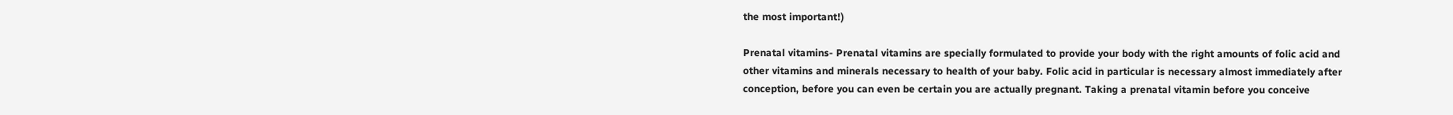the most important!)

Prenatal vitamins- Prenatal vitamins are specially formulated to provide your body with the right amounts of folic acid and other vitamins and minerals necessary to health of your baby. Folic acid in particular is necessary almost immediately after conception, before you can even be certain you are actually pregnant. Taking a prenatal vitamin before you conceive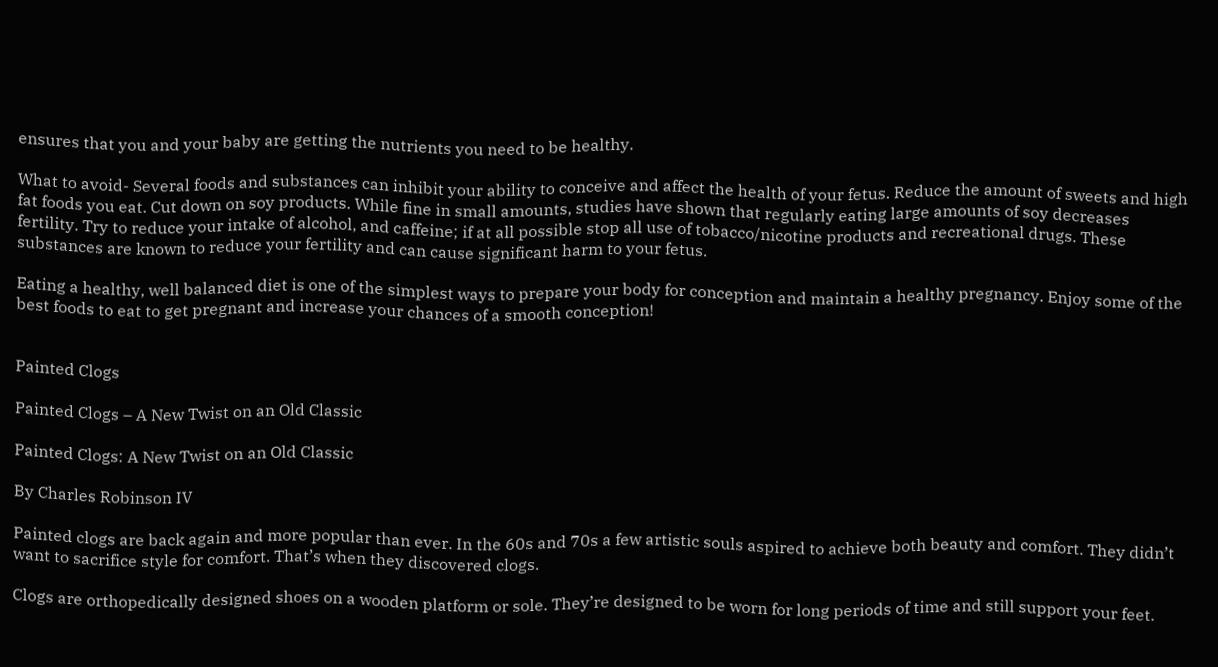ensures that you and your baby are getting the nutrients you need to be healthy.

What to avoid- Several foods and substances can inhibit your ability to conceive and affect the health of your fetus. Reduce the amount of sweets and high fat foods you eat. Cut down on soy products. While fine in small amounts, studies have shown that regularly eating large amounts of soy decreases fertility. Try to reduce your intake of alcohol, and caffeine; if at all possible stop all use of tobacco/nicotine products and recreational drugs. These substances are known to reduce your fertility and can cause significant harm to your fetus.

Eating a healthy, well balanced diet is one of the simplest ways to prepare your body for conception and maintain a healthy pregnancy. Enjoy some of the best foods to eat to get pregnant and increase your chances of a smooth conception!


Painted Clogs

Painted Clogs – A New Twist on an Old Classic

Painted Clogs: A New Twist on an Old Classic

By Charles Robinson IV

Painted clogs are back again and more popular than ever. In the 60s and 70s a few artistic souls aspired to achieve both beauty and comfort. They didn’t want to sacrifice style for comfort. That’s when they discovered clogs.

Clogs are orthopedically designed shoes on a wooden platform or sole. They’re designed to be worn for long periods of time and still support your feet.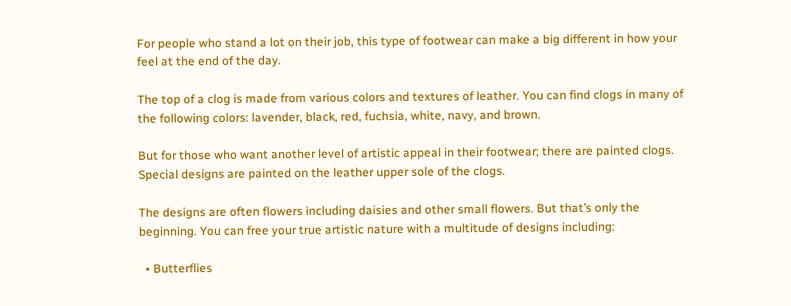For people who stand a lot on their job, this type of footwear can make a big different in how your feel at the end of the day.

The top of a clog is made from various colors and textures of leather. You can find clogs in many of the following colors: lavender, black, red, fuchsia, white, navy, and brown.

But for those who want another level of artistic appeal in their footwear; there are painted clogs. Special designs are painted on the leather upper sole of the clogs.

The designs are often flowers including daisies and other small flowers. But that’s only the beginning. You can free your true artistic nature with a multitude of designs including:

  • Butterflies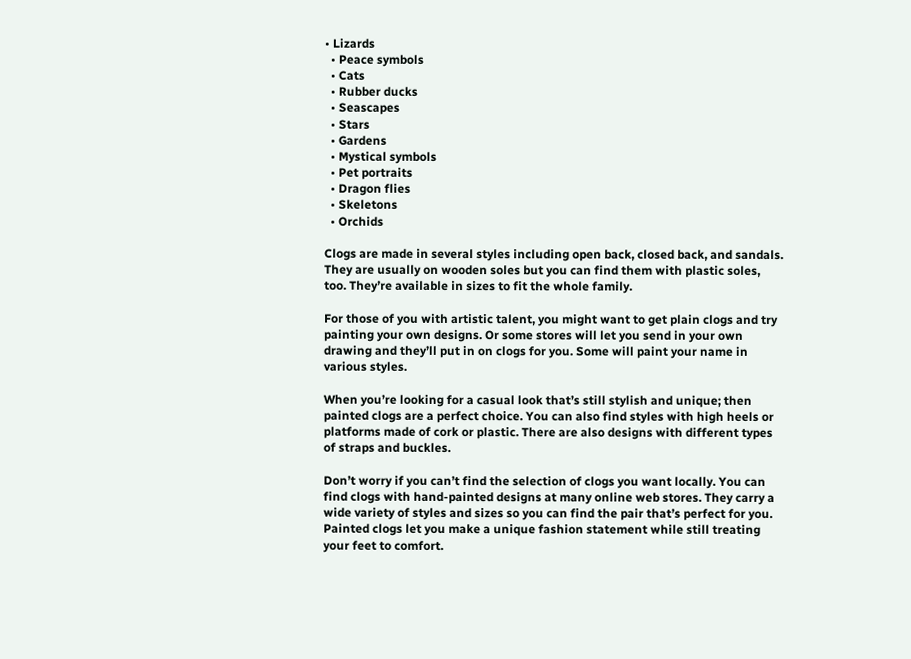• Lizards
  • Peace symbols
  • Cats
  • Rubber ducks
  • Seascapes
  • Stars
  • Gardens
  • Mystical symbols
  • Pet portraits
  • Dragon flies
  • Skeletons
  • Orchids

Clogs are made in several styles including open back, closed back, and sandals. They are usually on wooden soles but you can find them with plastic soles, too. They’re available in sizes to fit the whole family.

For those of you with artistic talent, you might want to get plain clogs and try painting your own designs. Or some stores will let you send in your own drawing and they’ll put in on clogs for you. Some will paint your name in various styles.

When you’re looking for a casual look that’s still stylish and unique; then painted clogs are a perfect choice. You can also find styles with high heels or platforms made of cork or plastic. There are also designs with different types of straps and buckles.

Don’t worry if you can’t find the selection of clogs you want locally. You can find clogs with hand-painted designs at many online web stores. They carry a wide variety of styles and sizes so you can find the pair that’s perfect for you. Painted clogs let you make a unique fashion statement while still treating your feet to comfort.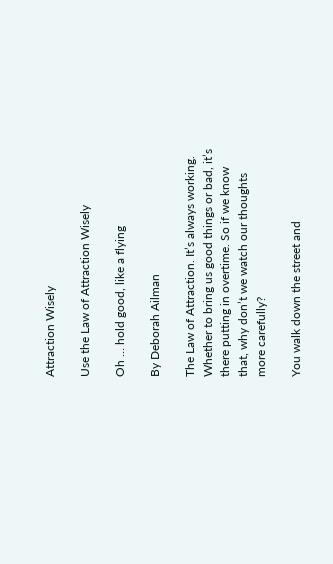Attraction Wisely

Use the Law of Attraction Wisely

Oh … hold good, like a flying

By Deborah Ailman

The Law of Attraction. It’s always working. Whether to bring us good things or bad, it’s there putting in overtime. So if we know that, why don’t we watch our thoughts more carefully?

You walk down the street and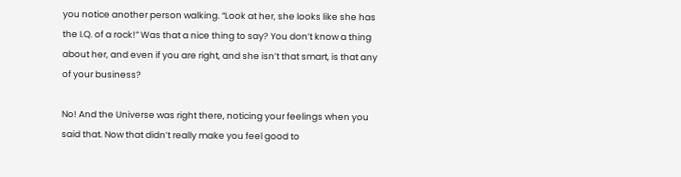you notice another person walking. “Look at her, she looks like she has the I.Q. of a rock!” Was that a nice thing to say? You don’t know a thing about her, and even if you are right, and she isn’t that smart, is that any of your business?

No! And the Universe was right there, noticing your feelings when you said that. Now that didn’t really make you feel good to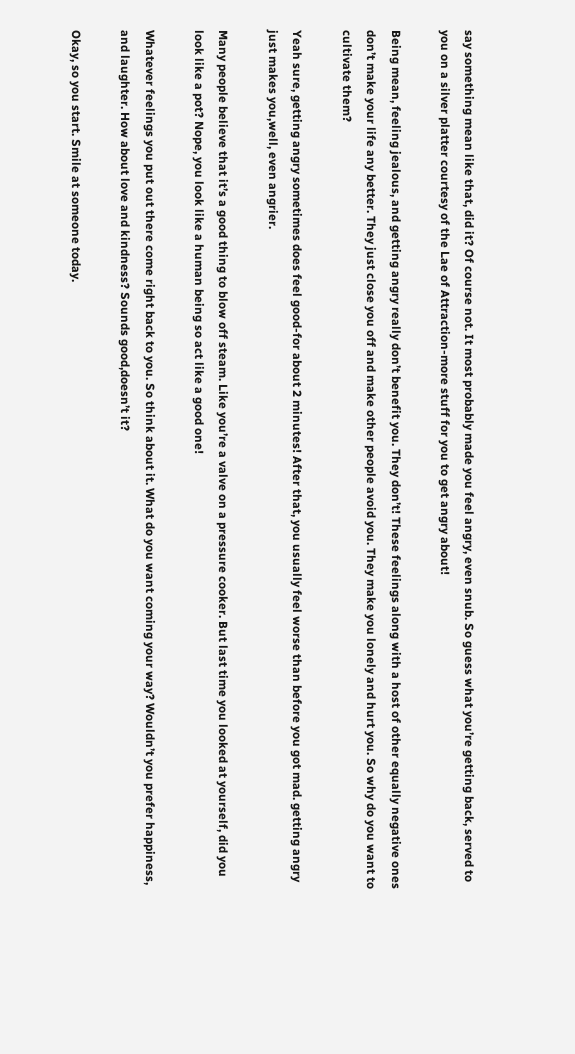say something mean like that, did it? Of course not. It most probably made you feel angry, even snub. So guess what you’re getting back, served to you on a silver platter courtesy of the Lae of Attraction-more stuff for you to get angry about!

Being mean, feeling jealous, and getting angry really don’t benefit you. They don’t! These feelings along with a host of other equally negative ones don’t make your life any better. They just close you off and make other people avoid you. They make you lonely and hurt you. So why do you want to cultivate them?

Yeah sure, getting angry sometimes does feel good-for about 2 minutes! After that, you usually feel worse than before you got mad. getting angry just makes you,well, even angrier.

Many people believe that it’s a good thing to blow off steam. Like you’re a valve on a pressure cooker. But last time you looked at yourself, did you look like a pot? Nope, you look like a human being so act like a good one!

Whatever feelings you put out there come right back to you. So think about it. What do you want coming your way? Wouldn’t you prefer happiness, and laughter. How about love and kindness? Sounds good,doesn’t it?

Okay, so you start. Smile at someone today.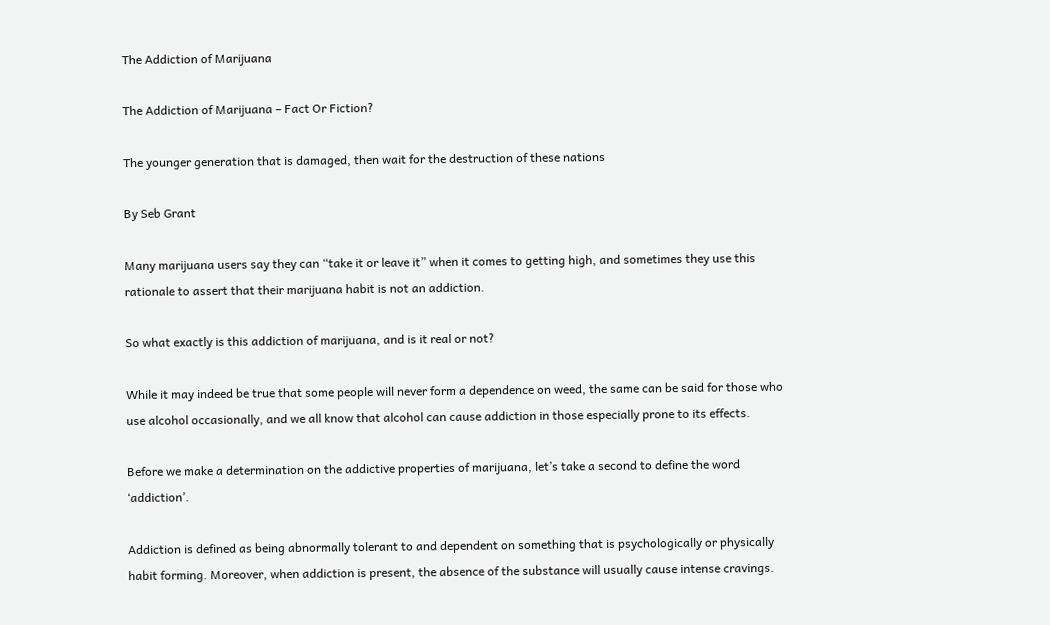The Addiction of Marijuana

The Addiction of Marijuana – Fact Or Fiction?

The younger generation that is damaged, then wait for the destruction of these nations

By Seb Grant

Many marijuana users say they can “take it or leave it” when it comes to getting high, and sometimes they use this rationale to assert that their marijuana habit is not an addiction.

So what exactly is this addiction of marijuana, and is it real or not?

While it may indeed be true that some people will never form a dependence on weed, the same can be said for those who use alcohol occasionally, and we all know that alcohol can cause addiction in those especially prone to its effects.

Before we make a determination on the addictive properties of marijuana, let’s take a second to define the word ‘addiction’.

Addiction is defined as being abnormally tolerant to and dependent on something that is psychologically or physically habit forming. Moreover, when addiction is present, the absence of the substance will usually cause intense cravings.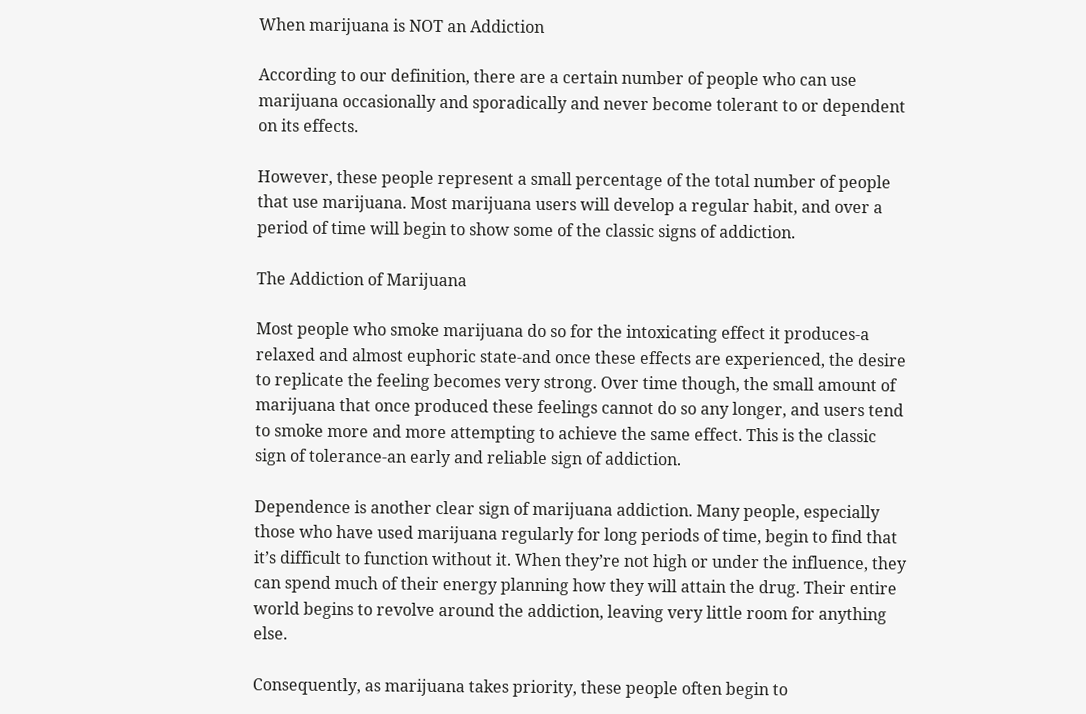When marijuana is NOT an Addiction

According to our definition, there are a certain number of people who can use marijuana occasionally and sporadically and never become tolerant to or dependent on its effects.

However, these people represent a small percentage of the total number of people that use marijuana. Most marijuana users will develop a regular habit, and over a period of time will begin to show some of the classic signs of addiction.

The Addiction of Marijuana

Most people who smoke marijuana do so for the intoxicating effect it produces-a relaxed and almost euphoric state-and once these effects are experienced, the desire to replicate the feeling becomes very strong. Over time though, the small amount of marijuana that once produced these feelings cannot do so any longer, and users tend to smoke more and more attempting to achieve the same effect. This is the classic sign of tolerance-an early and reliable sign of addiction.

Dependence is another clear sign of marijuana addiction. Many people, especially those who have used marijuana regularly for long periods of time, begin to find that it’s difficult to function without it. When they’re not high or under the influence, they can spend much of their energy planning how they will attain the drug. Their entire world begins to revolve around the addiction, leaving very little room for anything else.

Consequently, as marijuana takes priority, these people often begin to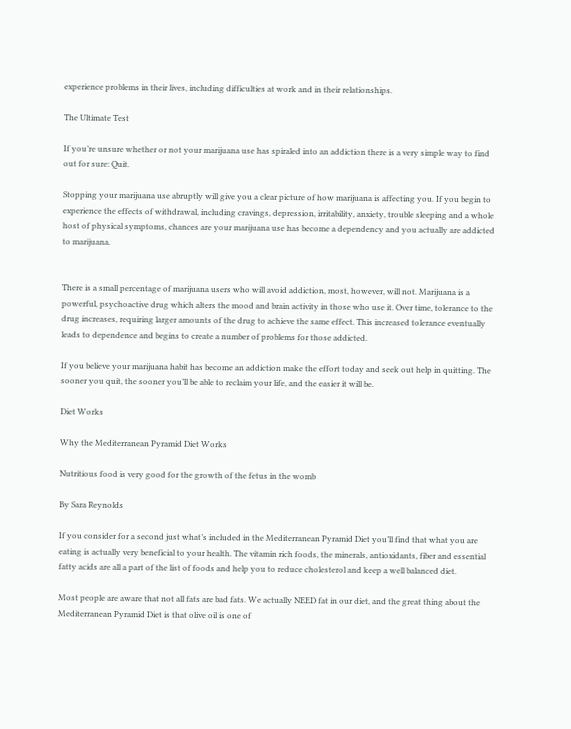experience problems in their lives, including difficulties at work and in their relationships.

The Ultimate Test

If you’re unsure whether or not your marijuana use has spiraled into an addiction there is a very simple way to find out for sure: Quit.

Stopping your marijuana use abruptly will give you a clear picture of how marijuana is affecting you. If you begin to experience the effects of withdrawal, including cravings, depression, irritability, anxiety, trouble sleeping and a whole host of physical symptoms, chances are your marijuana use has become a dependency and you actually are addicted to marijuana.


There is a small percentage of marijuana users who will avoid addiction, most, however, will not. Marijuana is a powerful, psychoactive drug which alters the mood and brain activity in those who use it. Over time, tolerance to the drug increases, requiring larger amounts of the drug to achieve the same effect. This increased tolerance eventually leads to dependence and begins to create a number of problems for those addicted.

If you believe your marijuana habit has become an addiction make the effort today and seek out help in quitting. The sooner you quit, the sooner you’ll be able to reclaim your life, and the easier it will be.

Diet Works

Why the Mediterranean Pyramid Diet Works

Nutritious food is very good for the growth of the fetus in the womb

By Sara Reynolds

If you consider for a second just what’s included in the Mediterranean Pyramid Diet you’ll find that what you are eating is actually very beneficial to your health. The vitamin rich foods, the minerals, antioxidants, fiber and essential fatty acids are all a part of the list of foods and help you to reduce cholesterol and keep a well balanced diet.

Most people are aware that not all fats are bad fats. We actually NEED fat in our diet, and the great thing about the Mediterranean Pyramid Diet is that olive oil is one of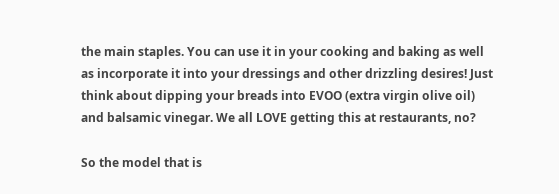the main staples. You can use it in your cooking and baking as well as incorporate it into your dressings and other drizzling desires! Just think about dipping your breads into EVOO (extra virgin olive oil) and balsamic vinegar. We all LOVE getting this at restaurants, no?

So the model that is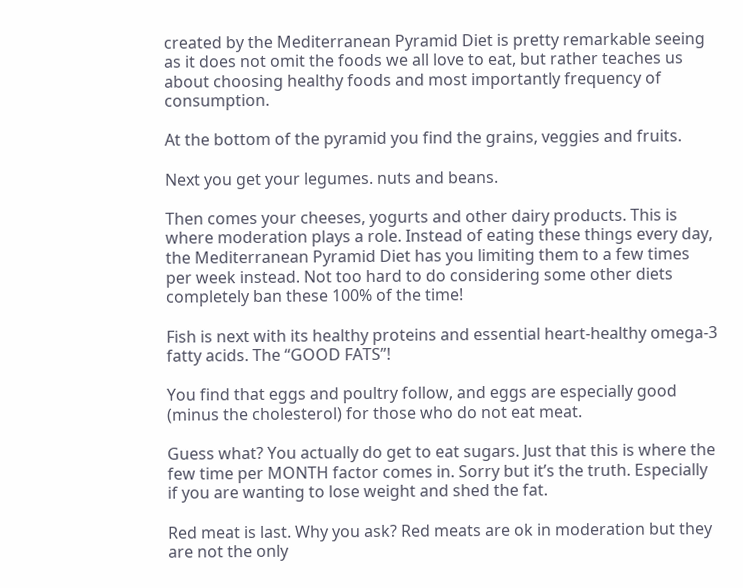created by the Mediterranean Pyramid Diet is pretty remarkable seeing as it does not omit the foods we all love to eat, but rather teaches us about choosing healthy foods and most importantly frequency of consumption.

At the bottom of the pyramid you find the grains, veggies and fruits.

Next you get your legumes. nuts and beans.

Then comes your cheeses, yogurts and other dairy products. This is where moderation plays a role. Instead of eating these things every day, the Mediterranean Pyramid Diet has you limiting them to a few times per week instead. Not too hard to do considering some other diets completely ban these 100% of the time!

Fish is next with its healthy proteins and essential heart-healthy omega-3 fatty acids. The “GOOD FATS”!

You find that eggs and poultry follow, and eggs are especially good (minus the cholesterol) for those who do not eat meat.

Guess what? You actually do get to eat sugars. Just that this is where the few time per MONTH factor comes in. Sorry but it’s the truth. Especially if you are wanting to lose weight and shed the fat.

Red meat is last. Why you ask? Red meats are ok in moderation but they are not the only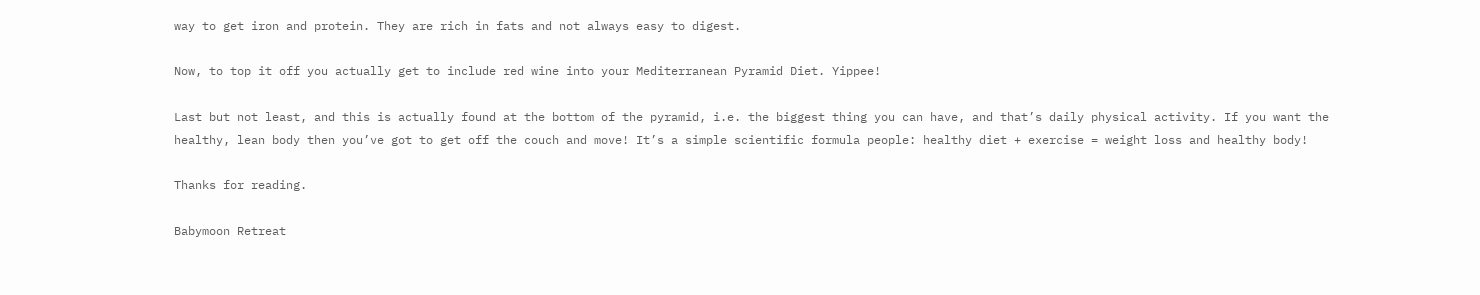way to get iron and protein. They are rich in fats and not always easy to digest.

Now, to top it off you actually get to include red wine into your Mediterranean Pyramid Diet. Yippee!

Last but not least, and this is actually found at the bottom of the pyramid, i.e. the biggest thing you can have, and that’s daily physical activity. If you want the healthy, lean body then you’ve got to get off the couch and move! It’s a simple scientific formula people: healthy diet + exercise = weight loss and healthy body!

Thanks for reading.

Babymoon Retreat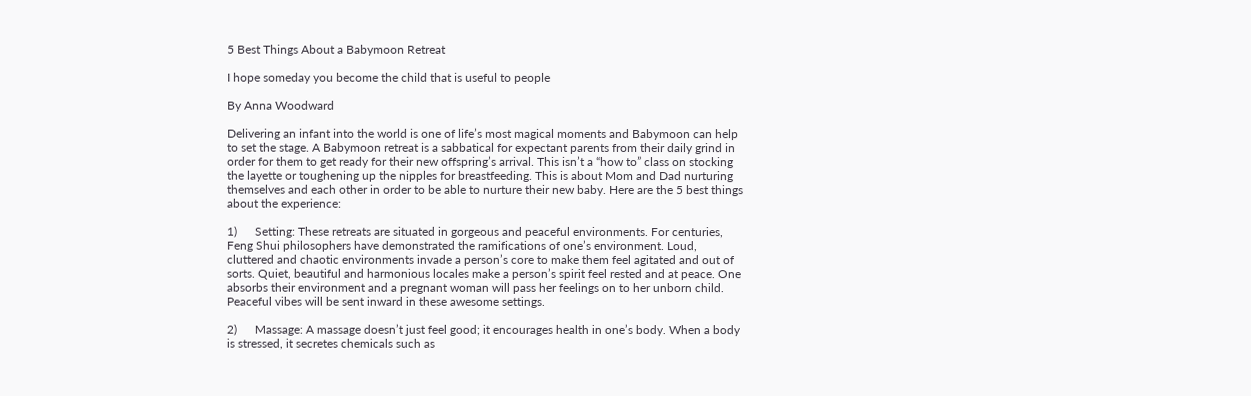5 Best Things About a Babymoon Retreat

I hope someday you become the child that is useful to people

By Anna Woodward

Delivering an infant into the world is one of life’s most magical moments and Babymoon can help to set the stage. A Babymoon retreat is a sabbatical for expectant parents from their daily grind in order for them to get ready for their new offspring’s arrival. This isn’t a “how to” class on stocking the layette or toughening up the nipples for breastfeeding. This is about Mom and Dad nurturing themselves and each other in order to be able to nurture their new baby. Here are the 5 best things about the experience:

1)      Setting: These retreats are situated in gorgeous and peaceful environments. For centuries, Feng Shui philosophers have demonstrated the ramifications of one’s environment. Loud, cluttered and chaotic environments invade a person’s core to make them feel agitated and out of sorts. Quiet, beautiful and harmonious locales make a person’s spirit feel rested and at peace. One absorbs their environment and a pregnant woman will pass her feelings on to her unborn child. Peaceful vibes will be sent inward in these awesome settings.

2)      Massage: A massage doesn’t just feel good; it encourages health in one’s body. When a body is stressed, it secretes chemicals such as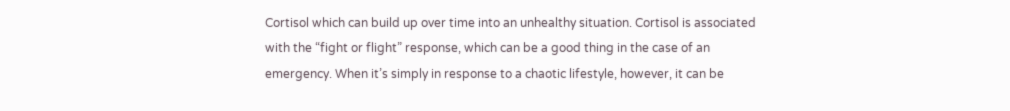Cortisol which can build up over time into an unhealthy situation. Cortisol is associated with the “fight or flight” response, which can be a good thing in the case of an emergency. When it’s simply in response to a chaotic lifestyle, however, it can be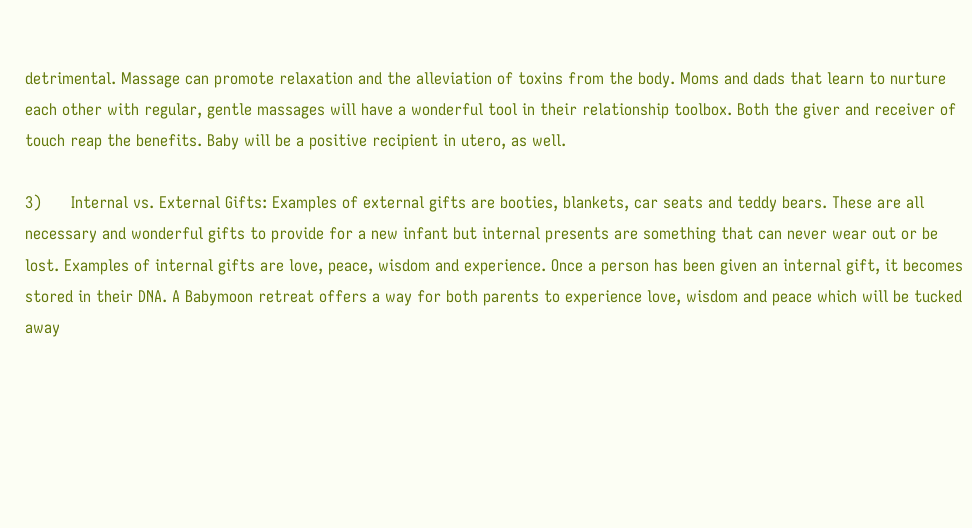detrimental. Massage can promote relaxation and the alleviation of toxins from the body. Moms and dads that learn to nurture each other with regular, gentle massages will have a wonderful tool in their relationship toolbox. Both the giver and receiver of touch reap the benefits. Baby will be a positive recipient in utero, as well.

3)      Internal vs. External Gifts: Examples of external gifts are booties, blankets, car seats and teddy bears. These are all necessary and wonderful gifts to provide for a new infant but internal presents are something that can never wear out or be lost. Examples of internal gifts are love, peace, wisdom and experience. Once a person has been given an internal gift, it becomes stored in their DNA. A Babymoon retreat offers a way for both parents to experience love, wisdom and peace which will be tucked away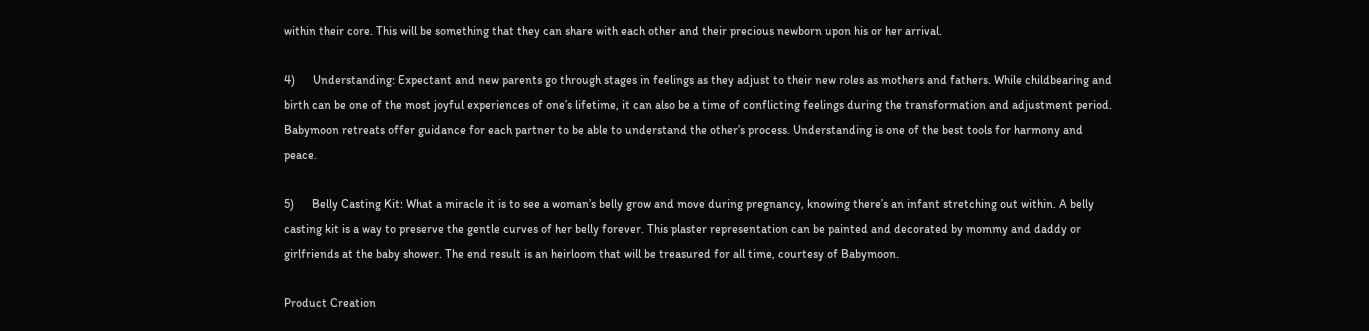within their core. This will be something that they can share with each other and their precious newborn upon his or her arrival.

4)      Understanding: Expectant and new parents go through stages in feelings as they adjust to their new roles as mothers and fathers. While childbearing and birth can be one of the most joyful experiences of one’s lifetime, it can also be a time of conflicting feelings during the transformation and adjustment period. Babymoon retreats offer guidance for each partner to be able to understand the other’s process. Understanding is one of the best tools for harmony and peace.

5)      Belly Casting Kit: What a miracle it is to see a woman’s belly grow and move during pregnancy, knowing there’s an infant stretching out within. A belly casting kit is a way to preserve the gentle curves of her belly forever. This plaster representation can be painted and decorated by mommy and daddy or girlfriends at the baby shower. The end result is an heirloom that will be treasured for all time, courtesy of Babymoon.

Product Creation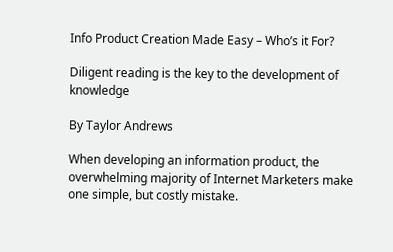Info Product Creation Made Easy – Who’s it For?

Diligent reading is the key to the development of knowledge

By Taylor Andrews

When developing an information product, the overwhelming majority of Internet Marketers make one simple, but costly mistake.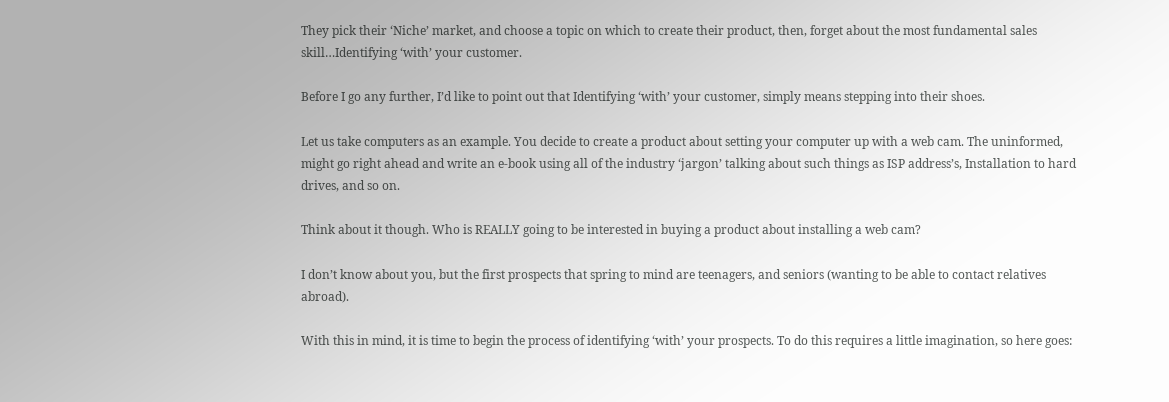They pick their ‘Niche’ market, and choose a topic on which to create their product, then, forget about the most fundamental sales skill…Identifying ‘with’ your customer.

Before I go any further, I’d like to point out that Identifying ‘with’ your customer, simply means stepping into their shoes.

Let us take computers as an example. You decide to create a product about setting your computer up with a web cam. The uninformed, might go right ahead and write an e-book using all of the industry ‘jargon’ talking about such things as ISP address’s, Installation to hard drives, and so on.

Think about it though. Who is REALLY going to be interested in buying a product about installing a web cam?

I don’t know about you, but the first prospects that spring to mind are teenagers, and seniors (wanting to be able to contact relatives abroad).

With this in mind, it is time to begin the process of identifying ‘with’ your prospects. To do this requires a little imagination, so here goes: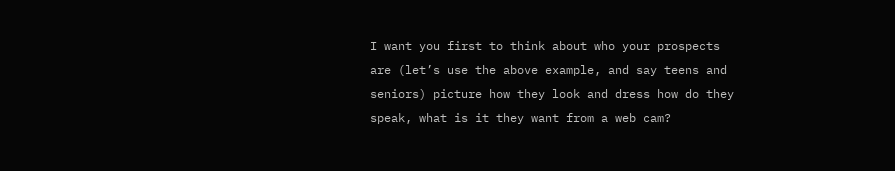I want you first to think about who your prospects are (let’s use the above example, and say teens and seniors) picture how they look and dress how do they speak, what is it they want from a web cam?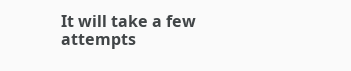It will take a few attempts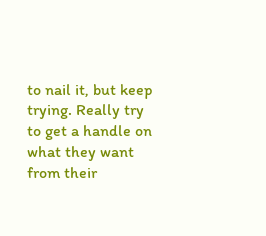to nail it, but keep trying. Really try to get a handle on what they want from their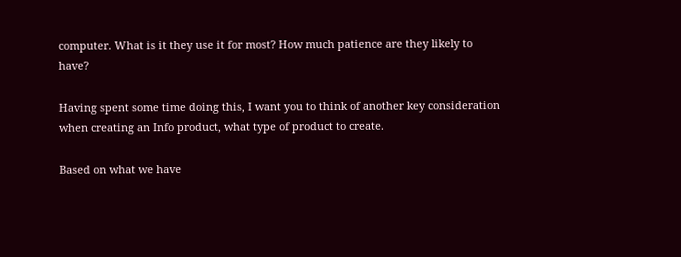computer. What is it they use it for most? How much patience are they likely to have?

Having spent some time doing this, I want you to think of another key consideration when creating an Info product, what type of product to create.

Based on what we have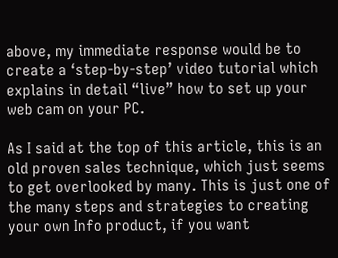above, my immediate response would be to create a ‘step-by-step’ video tutorial which explains in detail “live” how to set up your web cam on your PC.

As I said at the top of this article, this is an old proven sales technique, which just seems to get overlooked by many. This is just one of the many steps and strategies to creating your own Info product, if you want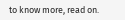to know more, read on.